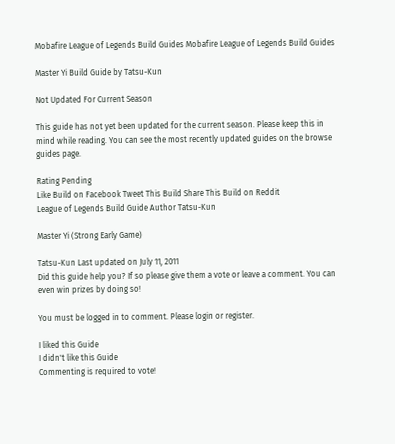Mobafire League of Legends Build Guides Mobafire League of Legends Build Guides

Master Yi Build Guide by Tatsu-Kun

Not Updated For Current Season

This guide has not yet been updated for the current season. Please keep this in mind while reading. You can see the most recently updated guides on the browse guides page.

Rating Pending
Like Build on Facebook Tweet This Build Share This Build on Reddit
League of Legends Build Guide Author Tatsu-Kun

Master Yi (Strong Early Game)

Tatsu-Kun Last updated on July 11, 2011
Did this guide help you? If so please give them a vote or leave a comment. You can even win prizes by doing so!

You must be logged in to comment. Please login or register.

I liked this Guide
I didn't like this Guide
Commenting is required to vote!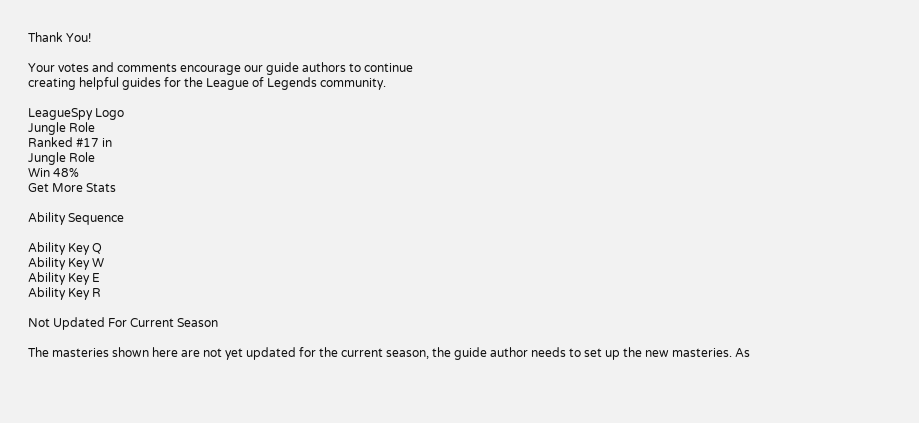Thank You!

Your votes and comments encourage our guide authors to continue
creating helpful guides for the League of Legends community.

LeagueSpy Logo
Jungle Role
Ranked #17 in
Jungle Role
Win 48%
Get More Stats

Ability Sequence

Ability Key Q
Ability Key W
Ability Key E
Ability Key R

Not Updated For Current Season

The masteries shown here are not yet updated for the current season, the guide author needs to set up the new masteries. As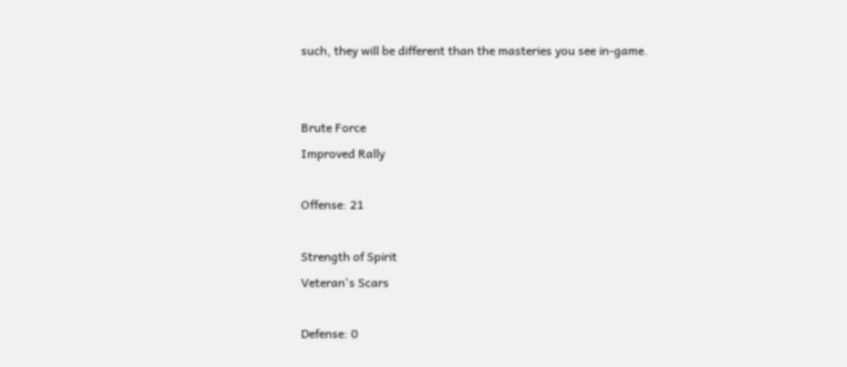such, they will be different than the masteries you see in-game.


Brute Force
Improved Rally

Offense: 21

Strength of Spirit
Veteran's Scars

Defense: 0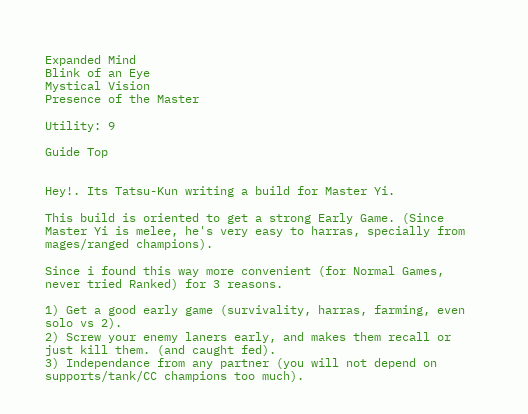Expanded Mind
Blink of an Eye
Mystical Vision
Presence of the Master

Utility: 9

Guide Top


Hey!. Its Tatsu-Kun writing a build for Master Yi.

This build is oriented to get a strong Early Game. (Since Master Yi is melee, he's very easy to harras, specially from mages/ranged champions).

Since i found this way more convenient (for Normal Games, never tried Ranked) for 3 reasons.

1) Get a good early game (survivality, harras, farming, even solo vs 2).
2) Screw your enemy laners early, and makes them recall or just kill them. (and caught fed).
3) Independance from any partner (you will not depend on supports/tank/CC champions too much).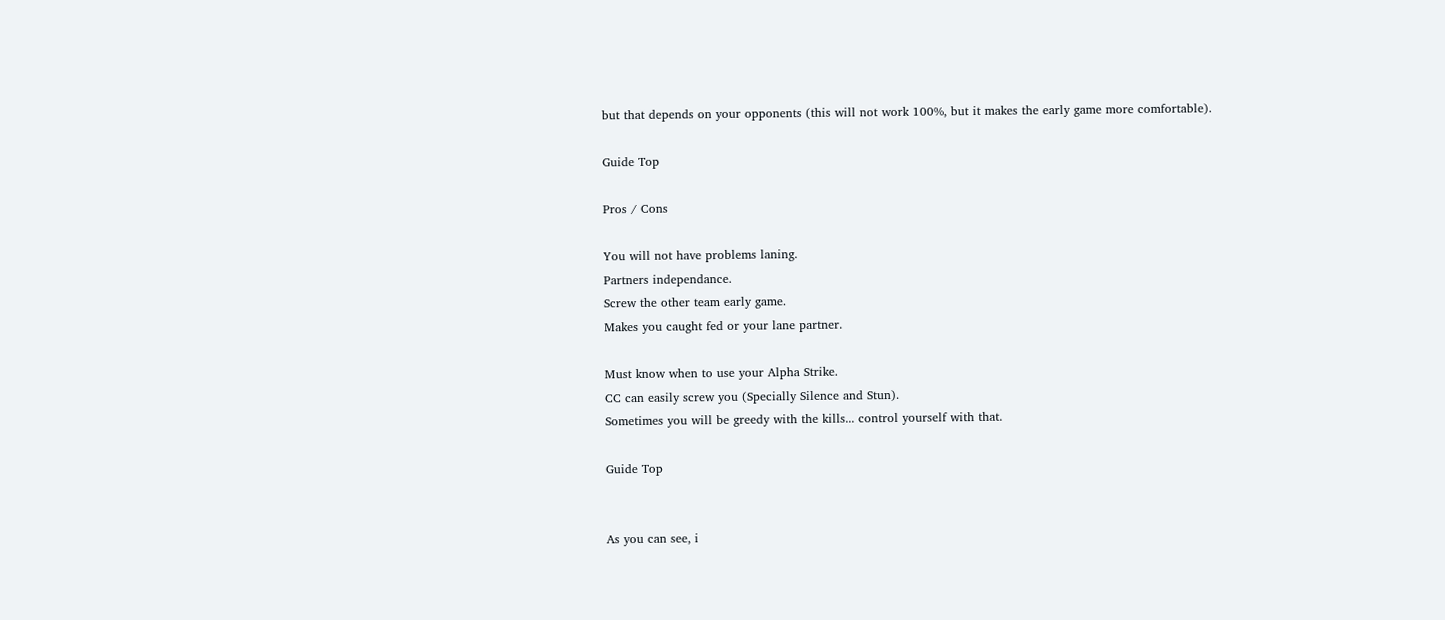but that depends on your opponents (this will not work 100%, but it makes the early game more comfortable).

Guide Top

Pros / Cons

You will not have problems laning.
Partners independance.
Screw the other team early game.
Makes you caught fed or your lane partner.

Must know when to use your Alpha Strike.
CC can easily screw you (Specially Silence and Stun).
Sometimes you will be greedy with the kills... control yourself with that.

Guide Top


As you can see, i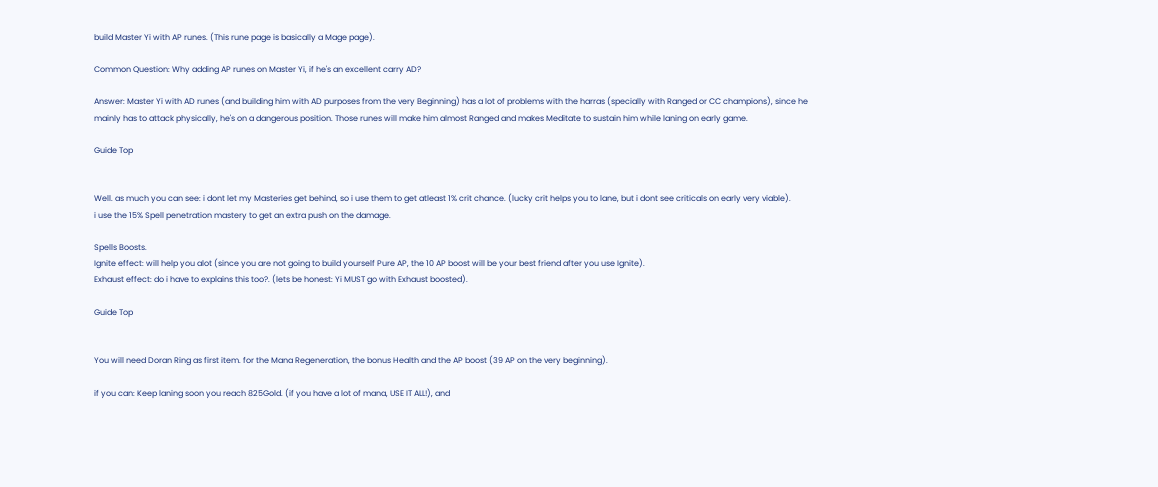build Master Yi with AP runes. (This rune page is basically a Mage page).

Common Question: Why adding AP runes on Master Yi, if he's an excellent carry AD?

Answer: Master Yi with AD runes (and building him with AD purposes from the very Beginning) has a lot of problems with the harras (specially with Ranged or CC champions), since he mainly has to attack physically, he's on a dangerous position. Those runes will make him almost Ranged and makes Meditate to sustain him while laning on early game.

Guide Top


Well. as much you can see: i dont let my Masteries get behind, so i use them to get atleast 1% crit chance. (lucky crit helps you to lane, but i dont see criticals on early very viable).
i use the 15% Spell penetration mastery to get an extra push on the damage.

Spells Boosts.
Ignite effect: will help you alot (since you are not going to build yourself Pure AP, the 10 AP boost will be your best friend after you use Ignite).
Exhaust effect: do i have to explains this too?. (lets be honest: Yi MUST go with Exhaust boosted).

Guide Top


You will need Doran Ring as first item. for the Mana Regeneration, the bonus Health and the AP boost (39 AP on the very beginning).

if you can: Keep laning soon you reach 825Gold. (if you have a lot of mana, USE IT ALL!), and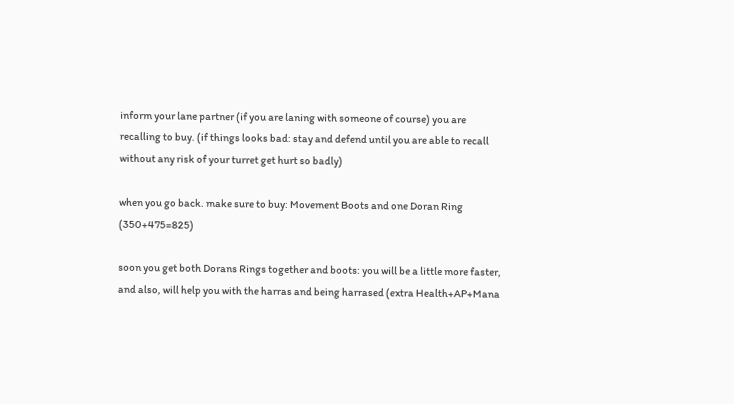inform your lane partner (if you are laning with someone of course) you are recalling to buy. (if things looks bad: stay and defend until you are able to recall without any risk of your turret get hurt so badly)

when you go back. make sure to buy: Movement Boots and one Doran Ring (350+475=825)

soon you get both Dorans Rings together and boots: you will be a little more faster, and also, will help you with the harras and being harrased (extra Health+AP+Mana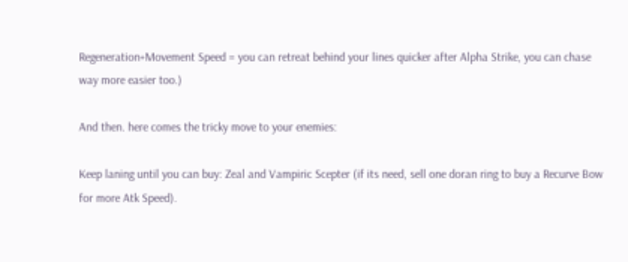Regeneration+Movement Speed = you can retreat behind your lines quicker after Alpha Strike, you can chase way more easier too.)

And then. here comes the tricky move to your enemies:

Keep laning until you can buy: Zeal and Vampiric Scepter (if its need, sell one doran ring to buy a Recurve Bow for more Atk Speed).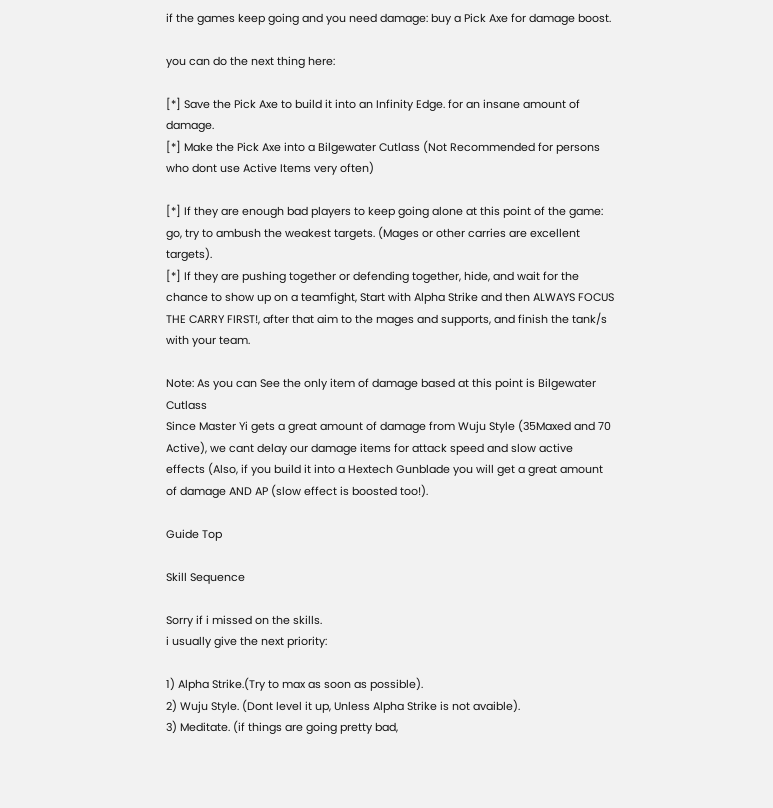if the games keep going and you need damage: buy a Pick Axe for damage boost.

you can do the next thing here:

[*] Save the Pick Axe to build it into an Infinity Edge. for an insane amount of damage.
[*] Make the Pick Axe into a Bilgewater Cutlass (Not Recommended for persons who dont use Active Items very often)

[*] If they are enough bad players to keep going alone at this point of the game: go, try to ambush the weakest targets. (Mages or other carries are excellent targets).
[*] If they are pushing together or defending together, hide, and wait for the chance to show up on a teamfight, Start with Alpha Strike and then ALWAYS FOCUS THE CARRY FIRST!, after that aim to the mages and supports, and finish the tank/s with your team.

Note: As you can See the only item of damage based at this point is Bilgewater Cutlass
Since Master Yi gets a great amount of damage from Wuju Style (35Maxed and 70 Active), we cant delay our damage items for attack speed and slow active effects (Also, if you build it into a Hextech Gunblade you will get a great amount of damage AND AP (slow effect is boosted too!).

Guide Top

Skill Sequence

Sorry if i missed on the skills.
i usually give the next priority:

1) Alpha Strike.(Try to max as soon as possible).
2) Wuju Style. (Dont level it up, Unless Alpha Strike is not avaible).
3) Meditate. (if things are going pretty bad,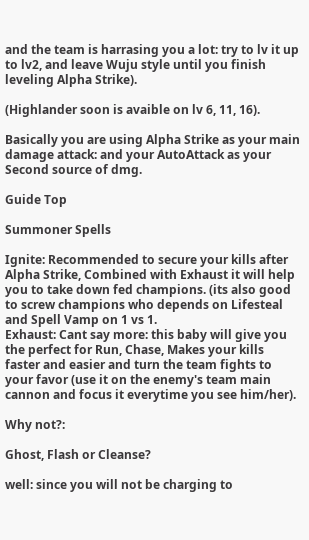and the team is harrasing you a lot: try to lv it up to lv2, and leave Wuju style until you finish leveling Alpha Strike).

(Highlander soon is avaible on lv 6, 11, 16).

Basically you are using Alpha Strike as your main damage attack: and your AutoAttack as your Second source of dmg.

Guide Top

Summoner Spells

Ignite: Recommended to secure your kills after Alpha Strike, Combined with Exhaust it will help you to take down fed champions. (its also good to screw champions who depends on Lifesteal and Spell Vamp on 1 vs 1.
Exhaust: Cant say more: this baby will give you the perfect for Run, Chase, Makes your kills faster and easier and turn the team fights to your favor (use it on the enemy's team main cannon and focus it everytime you see him/her).

Why not?:

Ghost, Flash or Cleanse?

well: since you will not be charging to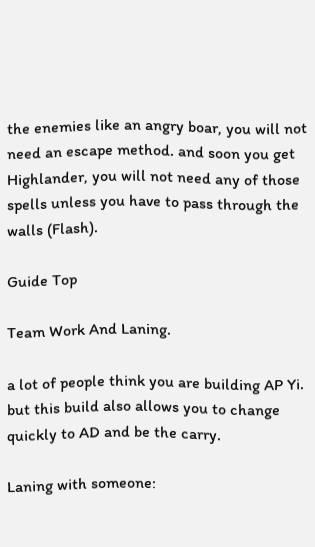the enemies like an angry boar, you will not need an escape method. and soon you get Highlander, you will not need any of those spells unless you have to pass through the walls (Flash).

Guide Top

Team Work And Laning.

a lot of people think you are building AP Yi. but this build also allows you to change quickly to AD and be the carry.

Laning with someone: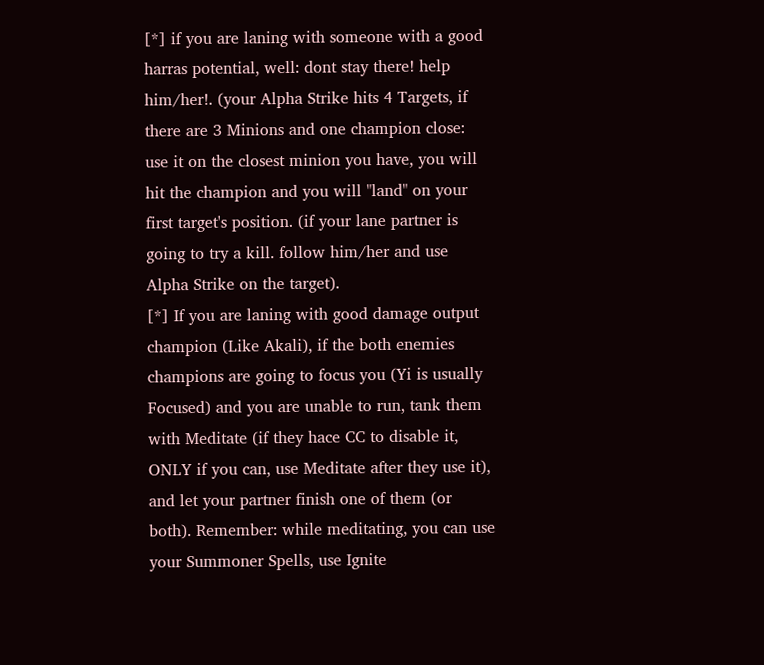[*] if you are laning with someone with a good harras potential, well: dont stay there! help him/her!. (your Alpha Strike hits 4 Targets, if there are 3 Minions and one champion close: use it on the closest minion you have, you will hit the champion and you will "land" on your first target's position. (if your lane partner is going to try a kill. follow him/her and use Alpha Strike on the target).
[*] If you are laning with good damage output champion (Like Akali), if the both enemies champions are going to focus you (Yi is usually Focused) and you are unable to run, tank them with Meditate (if they hace CC to disable it, ONLY if you can, use Meditate after they use it), and let your partner finish one of them (or both). Remember: while meditating, you can use your Summoner Spells, use Ignite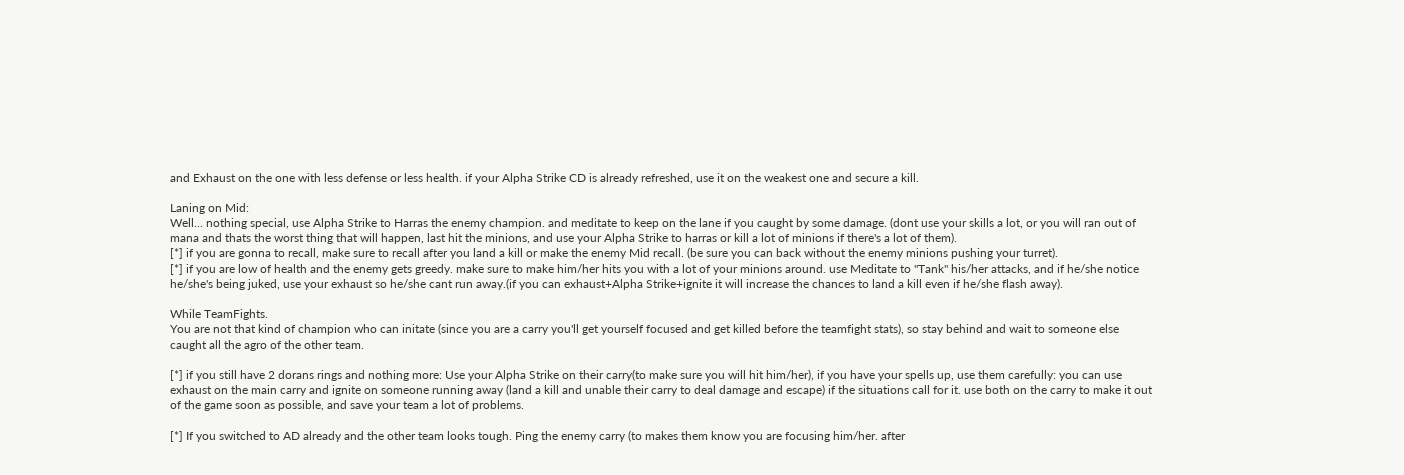and Exhaust on the one with less defense or less health. if your Alpha Strike CD is already refreshed, use it on the weakest one and secure a kill.

Laning on Mid:
Well... nothing special, use Alpha Strike to Harras the enemy champion. and meditate to keep on the lane if you caught by some damage. (dont use your skills a lot, or you will ran out of mana and thats the worst thing that will happen, last hit the minions, and use your Alpha Strike to harras or kill a lot of minions if there's a lot of them).
[*] if you are gonna to recall, make sure to recall after you land a kill or make the enemy Mid recall. (be sure you can back without the enemy minions pushing your turret).
[*] if you are low of health and the enemy gets greedy. make sure to make him/her hits you with a lot of your minions around. use Meditate to "Tank" his/her attacks, and if he/she notice he/she's being juked, use your exhaust so he/she cant run away.(if you can exhaust+Alpha Strike+ignite it will increase the chances to land a kill even if he/she flash away).

While TeamFights.
You are not that kind of champion who can initate (since you are a carry you'll get yourself focused and get killed before the teamfight stats), so stay behind and wait to someone else caught all the agro of the other team.

[*] if you still have 2 dorans rings and nothing more: Use your Alpha Strike on their carry(to make sure you will hit him/her), if you have your spells up, use them carefully: you can use exhaust on the main carry and ignite on someone running away (land a kill and unable their carry to deal damage and escape) if the situations call for it. use both on the carry to make it out of the game soon as possible, and save your team a lot of problems.

[*] If you switched to AD already and the other team looks tough. Ping the enemy carry (to makes them know you are focusing him/her. after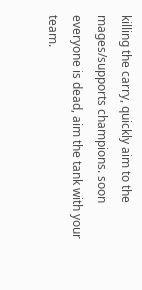killing the carry, quickly aim to the mages/supports champions. soon everyone is dead, aim the tank with your team.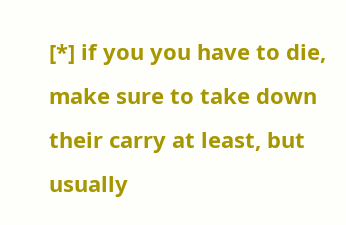[*] if you you have to die, make sure to take down their carry at least, but usually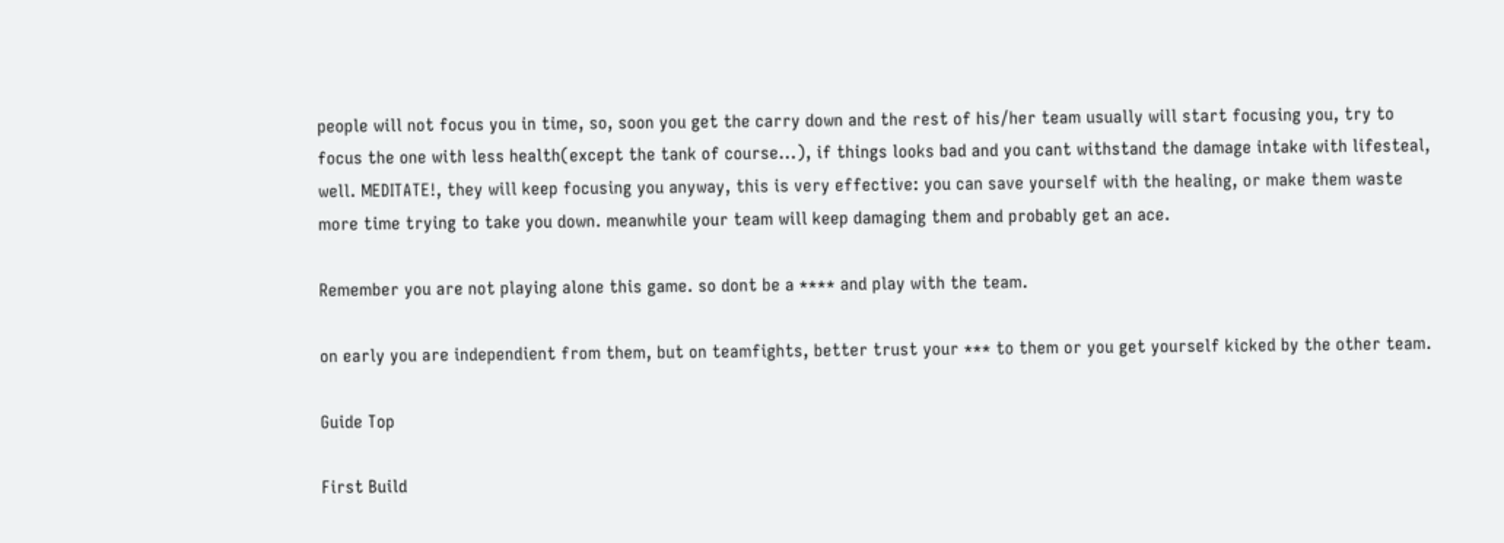people will not focus you in time, so, soon you get the carry down and the rest of his/her team usually will start focusing you, try to focus the one with less health(except the tank of course...), if things looks bad and you cant withstand the damage intake with lifesteal, well. MEDITATE!, they will keep focusing you anyway, this is very effective: you can save yourself with the healing, or make them waste more time trying to take you down. meanwhile your team will keep damaging them and probably get an ace.

Remember you are not playing alone this game. so dont be a **** and play with the team.

on early you are independient from them, but on teamfights, better trust your *** to them or you get yourself kicked by the other team.

Guide Top

First Build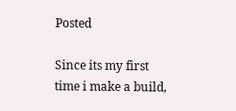Posted

Since its my first time i make a build,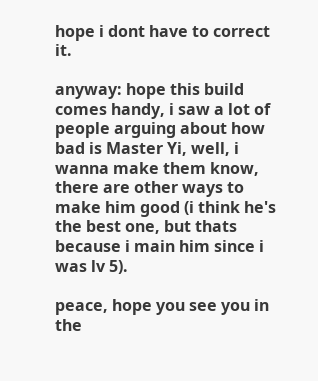hope i dont have to correct it.

anyway: hope this build comes handy, i saw a lot of people arguing about how bad is Master Yi, well, i wanna make them know, there are other ways to make him good (i think he's the best one, but thats because i main him since i was lv 5).

peace, hope you see you in the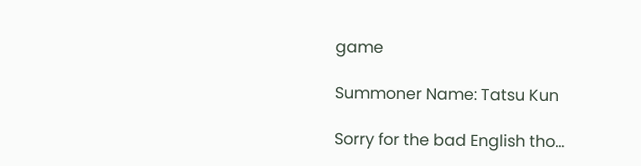game

Summoner Name: Tatsu Kun

Sorry for the bad English tho...